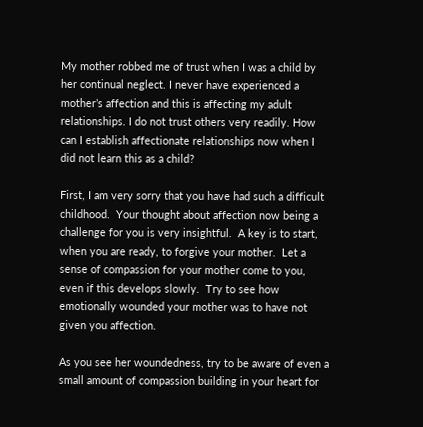My mother robbed me of trust when I was a child by her continual neglect. I never have experienced a mother’s affection and this is affecting my adult relationships. I do not trust others very readily. How can I establish affectionate relationships now when I did not learn this as a child?

First, I am very sorry that you have had such a difficult childhood.  Your thought about affection now being a challenge for you is very insightful.  A key is to start, when you are ready, to forgive your mother.  Let a sense of compassion for your mother come to you, even if this develops slowly.  Try to see how emotionally wounded your mother was to have not given you affection.

As you see her woundedness, try to be aware of even a small amount of compassion building in your heart for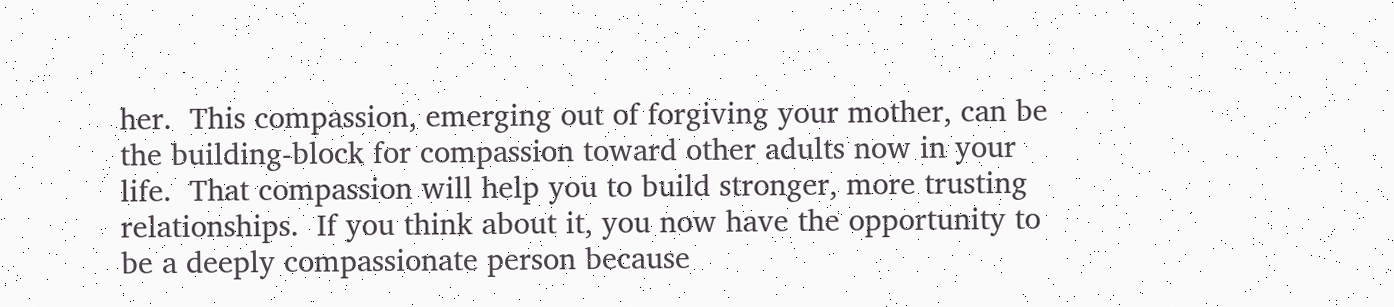her.  This compassion, emerging out of forgiving your mother, can be the building-block for compassion toward other adults now in your life.  That compassion will help you to build stronger, more trusting relationships.  If you think about it, you now have the opportunity to be a deeply compassionate person because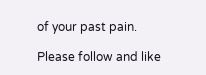of your past pain.

Please follow and like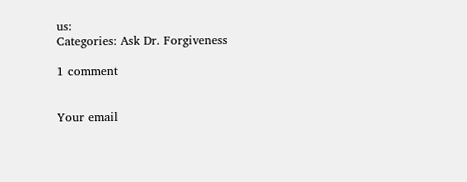us:
Categories: Ask Dr. Forgiveness

1 comment


Your email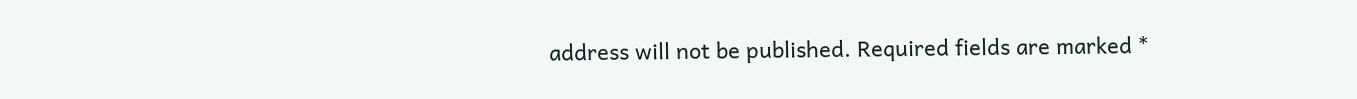address will not be published. Required fields are marked *